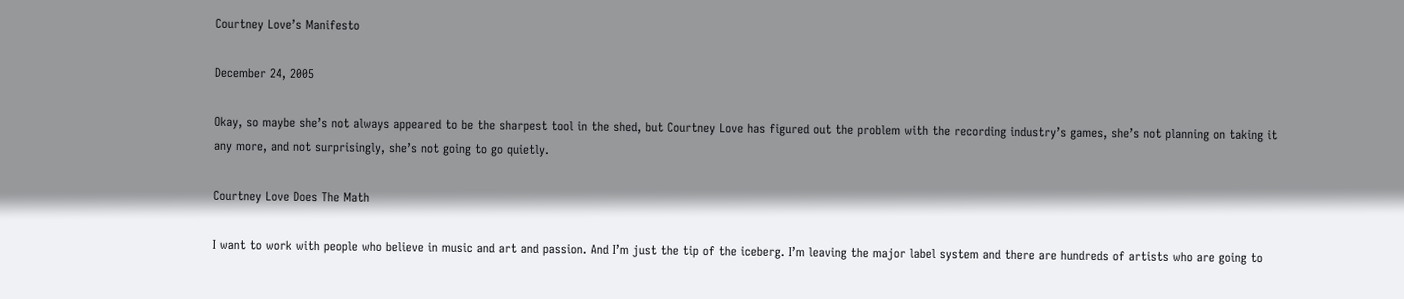Courtney Love’s Manifesto

December 24, 2005

Okay, so maybe she’s not always appeared to be the sharpest tool in the shed, but Courtney Love has figured out the problem with the recording industry’s games, she’s not planning on taking it any more, and not surprisingly, she’s not going to go quietly.

Courtney Love Does The Math

I want to work with people who believe in music and art and passion. And I’m just the tip of the iceberg. I’m leaving the major label system and there are hundreds of artists who are going to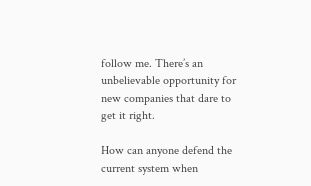follow me. There’s an unbelievable opportunity for new companies that dare to get it right.

How can anyone defend the current system when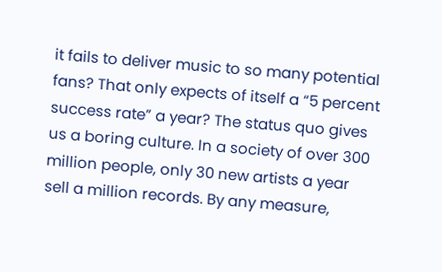it fails to deliver music to so many potential fans? That only expects of itself a “5 percent success rate” a year? The status quo gives us a boring culture. In a society of over 300 million people, only 30 new artists a year sell a million records. By any measure,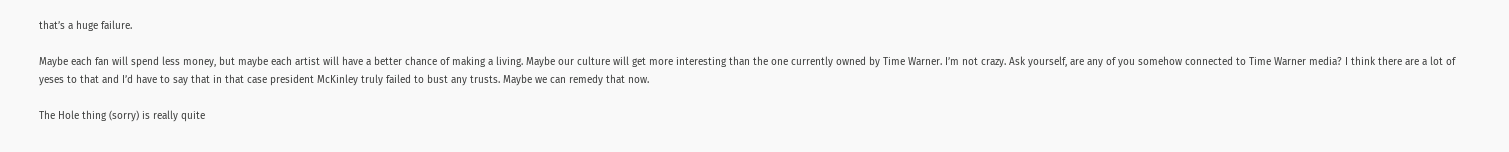that’s a huge failure.

Maybe each fan will spend less money, but maybe each artist will have a better chance of making a living. Maybe our culture will get more interesting than the one currently owned by Time Warner. I’m not crazy. Ask yourself, are any of you somehow connected to Time Warner media? I think there are a lot of yeses to that and I’d have to say that in that case president McKinley truly failed to bust any trusts. Maybe we can remedy that now.

The Hole thing (sorry) is really quite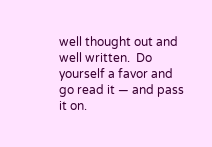well thought out and well written.  Do yourself a favor and go read it — and pass it on.